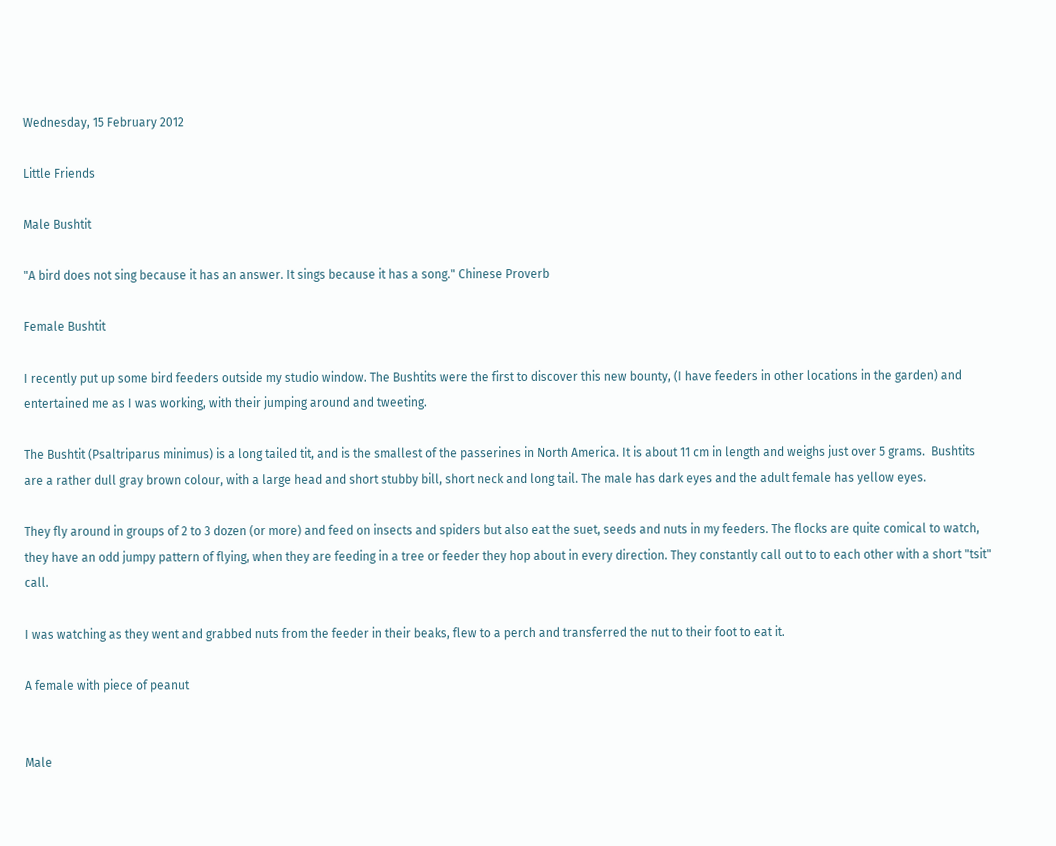Wednesday, 15 February 2012

Little Friends

Male Bushtit

"A bird does not sing because it has an answer. It sings because it has a song." Chinese Proverb

Female Bushtit

I recently put up some bird feeders outside my studio window. The Bushtits were the first to discover this new bounty, (I have feeders in other locations in the garden) and entertained me as I was working, with their jumping around and tweeting.

The Bushtit (Psaltriparus minimus) is a long tailed tit, and is the smallest of the passerines in North America. It is about 11 cm in length and weighs just over 5 grams.  Bushtits are a rather dull gray brown colour, with a large head and short stubby bill, short neck and long tail. The male has dark eyes and the adult female has yellow eyes.

They fly around in groups of 2 to 3 dozen (or more) and feed on insects and spiders but also eat the suet, seeds and nuts in my feeders. The flocks are quite comical to watch, they have an odd jumpy pattern of flying, when they are feeding in a tree or feeder they hop about in every direction. They constantly call out to to each other with a short "tsit" call.

I was watching as they went and grabbed nuts from the feeder in their beaks, flew to a perch and transferred the nut to their foot to eat it.

A female with piece of peanut


Male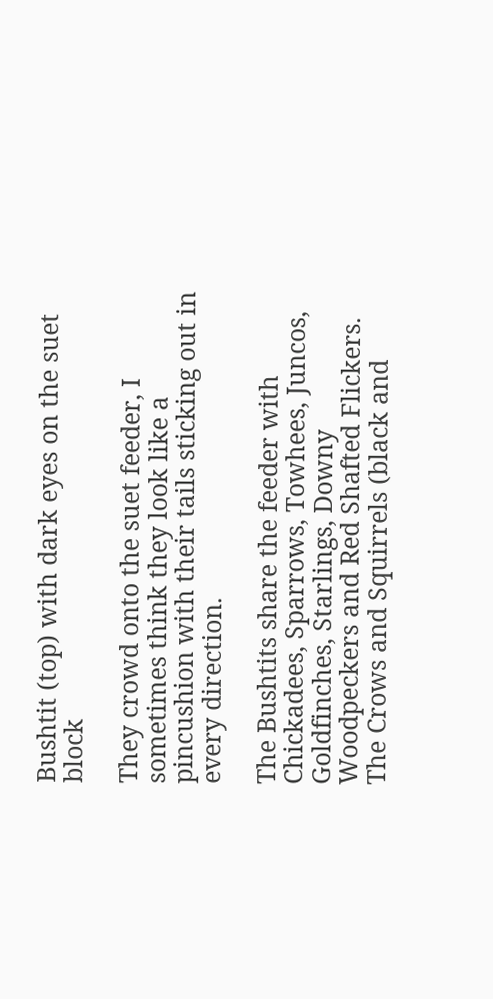Bushtit (top) with dark eyes on the suet block

They crowd onto the suet feeder, I sometimes think they look like a pincushion with their tails sticking out in every direction.

The Bushtits share the feeder with Chickadees, Sparrows, Towhees, Juncos, Goldfinches, Starlings, Downy Woodpeckers and Red Shafted Flickers. The Crows and Squirrels (black and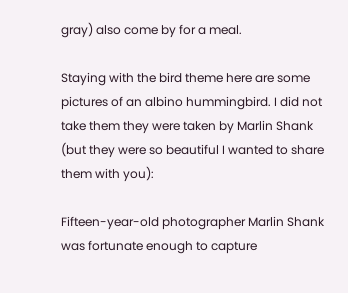gray) also come by for a meal.

Staying with the bird theme here are some pictures of an albino hummingbird. I did not take them they were taken by Marlin Shank (but they were so beautiful I wanted to share them with you):

Fifteen-year-old photographer Marlin Shank was fortunate enough to capture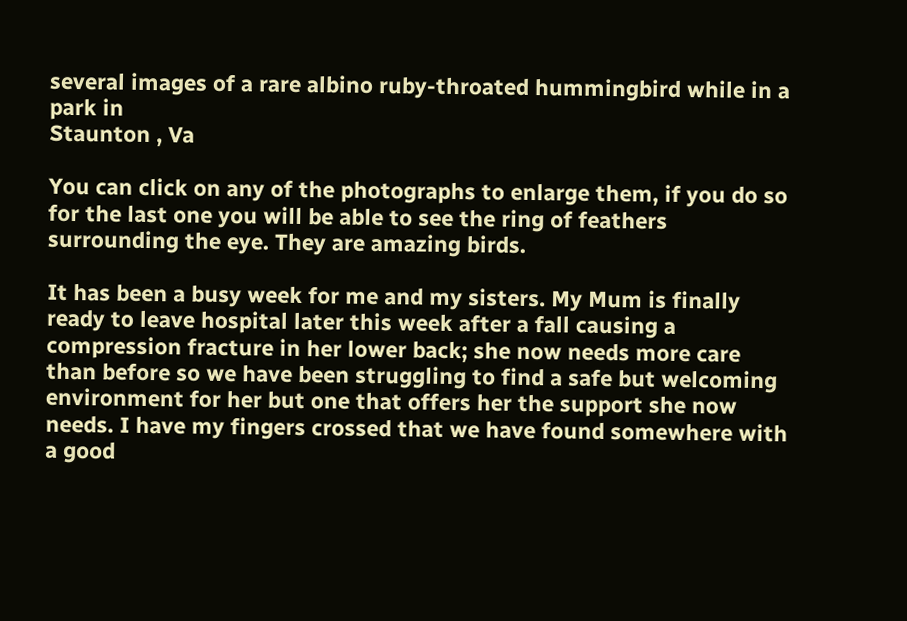several images of a rare albino ruby-throated hummingbird while in a park in
Staunton , Va

You can click on any of the photographs to enlarge them, if you do so for the last one you will be able to see the ring of feathers surrounding the eye. They are amazing birds.

It has been a busy week for me and my sisters. My Mum is finally ready to leave hospital later this week after a fall causing a compression fracture in her lower back; she now needs more care than before so we have been struggling to find a safe but welcoming environment for her but one that offers her the support she now needs. I have my fingers crossed that we have found somewhere with a good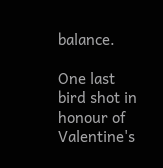balance.

One last bird shot in honour of Valentine's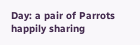Day: a pair of Parrots happily sharing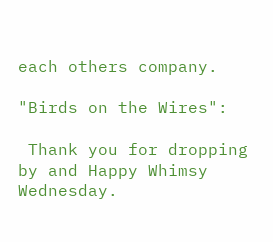each others company.

"Birds on the Wires":

 Thank you for dropping by and Happy Whimsy Wednesday.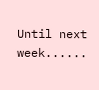Until next week......